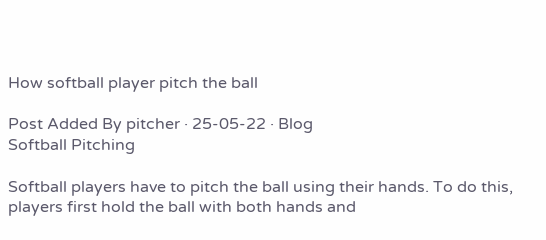How softball player pitch the ball

Post Added By pitcher · 25-05-22 · Blog
Softball Pitching

Softball players have to pitch the ball using their hands. To do this, players first hold the ball with both hands and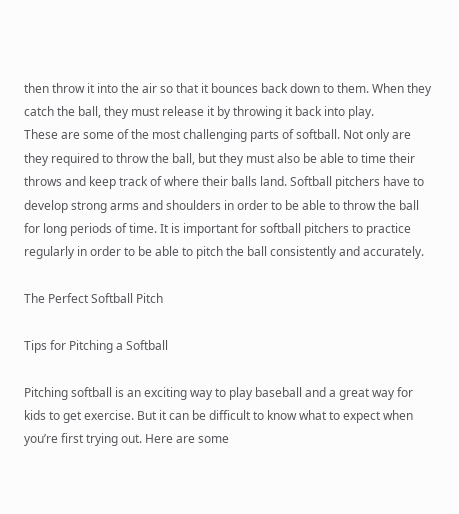then throw it into the air so that it bounces back down to them. When they catch the ball, they must release it by throwing it back into play.
These are some of the most challenging parts of softball. Not only are they required to throw the ball, but they must also be able to time their throws and keep track of where their balls land. Softball pitchers have to develop strong arms and shoulders in order to be able to throw the ball for long periods of time. It is important for softball pitchers to practice regularly in order to be able to pitch the ball consistently and accurately.

The Perfect Softball Pitch

Tips for Pitching a Softball

Pitching softball is an exciting way to play baseball and a great way for kids to get exercise. But it can be difficult to know what to expect when you’re first trying out. Here are some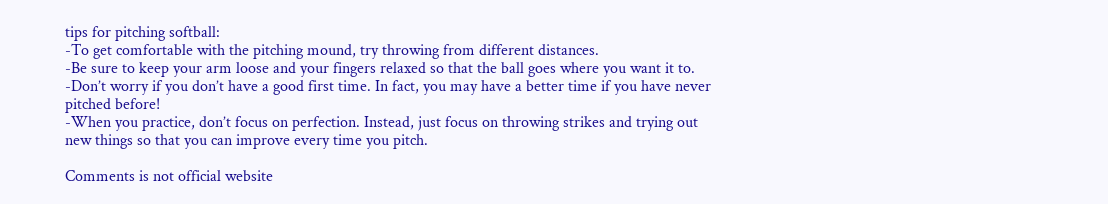tips for pitching softball:
-To get comfortable with the pitching mound, try throwing from different distances.
-Be sure to keep your arm loose and your fingers relaxed so that the ball goes where you want it to.
-Don’t worry if you don’t have a good first time. In fact, you may have a better time if you have never pitched before!
-When you practice, don’t focus on perfection. Instead, just focus on throwing strikes and trying out new things so that you can improve every time you pitch.

Comments is not official website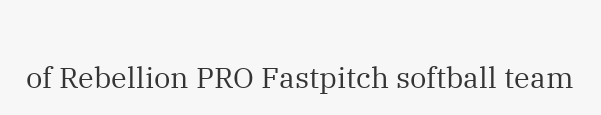of Rebellion PRO Fastpitch softball team